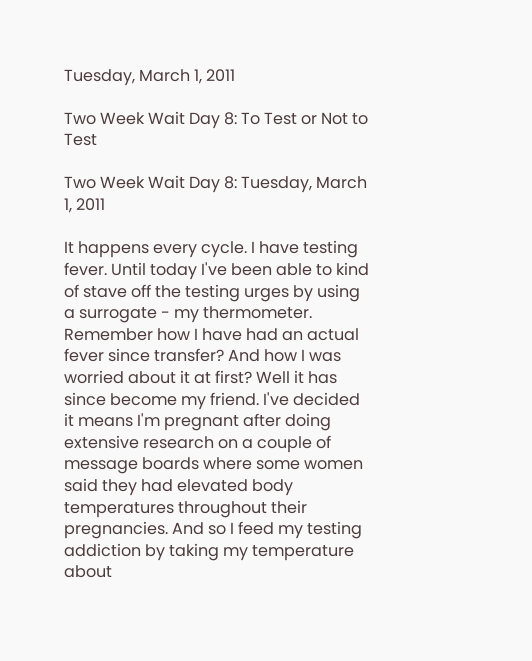Tuesday, March 1, 2011

Two Week Wait Day 8: To Test or Not to Test

Two Week Wait Day 8: Tuesday, March 1, 2011

It happens every cycle. I have testing fever. Until today I've been able to kind of stave off the testing urges by using a surrogate - my thermometer. Remember how I have had an actual fever since transfer? And how I was worried about it at first? Well it has since become my friend. I've decided it means I'm pregnant after doing extensive research on a couple of message boards where some women said they had elevated body temperatures throughout their pregnancies. And so I feed my testing addiction by taking my temperature about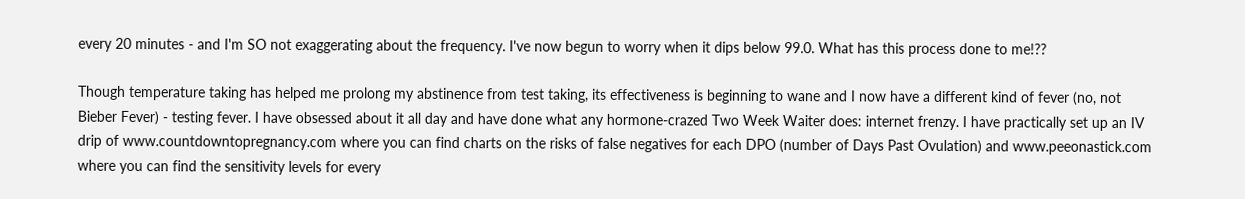every 20 minutes - and I'm SO not exaggerating about the frequency. I've now begun to worry when it dips below 99.0. What has this process done to me!??

Though temperature taking has helped me prolong my abstinence from test taking, its effectiveness is beginning to wane and I now have a different kind of fever (no, not Bieber Fever) - testing fever. I have obsessed about it all day and have done what any hormone-crazed Two Week Waiter does: internet frenzy. I have practically set up an IV drip of www.countdowntopregnancy.com where you can find charts on the risks of false negatives for each DPO (number of Days Past Ovulation) and www.peeonastick.com where you can find the sensitivity levels for every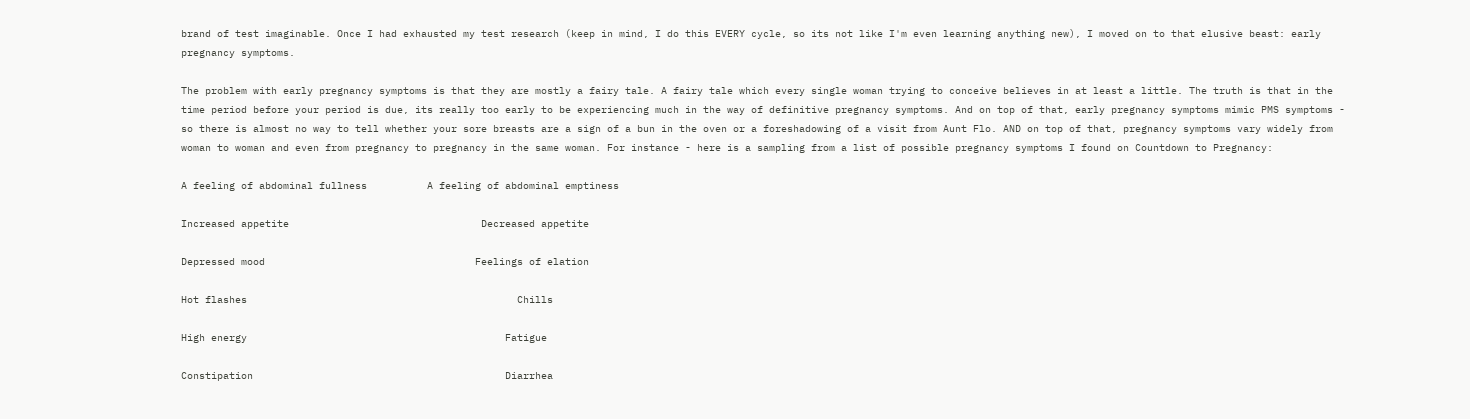brand of test imaginable. Once I had exhausted my test research (keep in mind, I do this EVERY cycle, so its not like I'm even learning anything new), I moved on to that elusive beast: early pregnancy symptoms.

The problem with early pregnancy symptoms is that they are mostly a fairy tale. A fairy tale which every single woman trying to conceive believes in at least a little. The truth is that in the time period before your period is due, its really too early to be experiencing much in the way of definitive pregnancy symptoms. And on top of that, early pregnancy symptoms mimic PMS symptoms - so there is almost no way to tell whether your sore breasts are a sign of a bun in the oven or a foreshadowing of a visit from Aunt Flo. AND on top of that, pregnancy symptoms vary widely from woman to woman and even from pregnancy to pregnancy in the same woman. For instance - here is a sampling from a list of possible pregnancy symptoms I found on Countdown to Pregnancy:

A feeling of abdominal fullness          A feeling of abdominal emptiness

Increased appetite                                Decreased appetite

Depressed mood                                   Feelings of elation

Hot flashes                                             Chills

High energy                                           Fatigue

Constipation                                          Diarrhea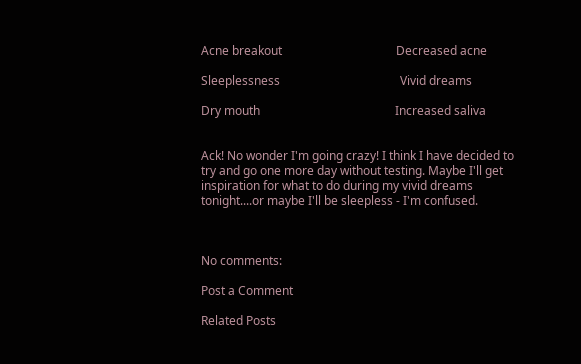Acne breakout                                      Decreased acne

Sleeplessness                                        Vivid dreams

Dry mouth                                             Increased saliva


Ack! No wonder I'm going crazy! I think I have decided to try and go one more day without testing. Maybe I'll get inspiration for what to do during my vivid dreams tonight....or maybe I'll be sleepless - I'm confused.



No comments:

Post a Comment

Related Posts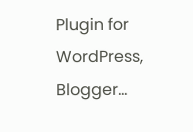Plugin for WordPress, Blogger...